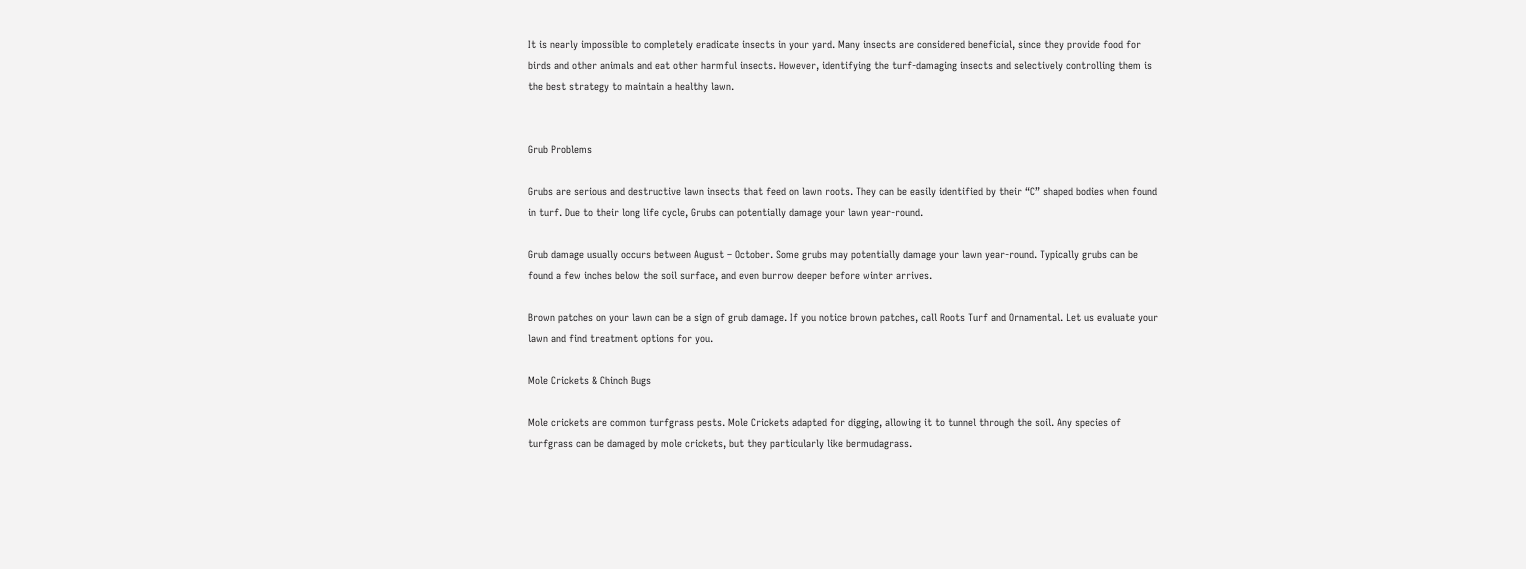It is nearly impossible to completely eradicate insects in your yard. Many insects are considered beneficial, since they provide food for birds and other animals and eat other harmful insects. However, identifying the turf-damaging insects and selectively controlling them is the best strategy to maintain a healthy lawn.


Grub Problems

Grubs are serious and destructive lawn insects that feed on lawn roots. They can be easily identified by their “C” shaped bodies when found in turf. Due to their long life cycle, Grubs can potentially damage your lawn year-round.

Grub damage usually occurs between August – October. Some grubs may potentially damage your lawn year-round. Typically grubs can be found a few inches below the soil surface, and even burrow deeper before winter arrives.

Brown patches on your lawn can be a sign of grub damage. If you notice brown patches, call Roots Turf and Ornamental. Let us evaluate your lawn and find treatment options for you.

Mole Crickets & Chinch Bugs

Mole crickets are common turfgrass pests. Mole Crickets adapted for digging, allowing it to tunnel through the soil. Any species of turfgrass can be damaged by mole crickets, but they particularly like bermudagrass.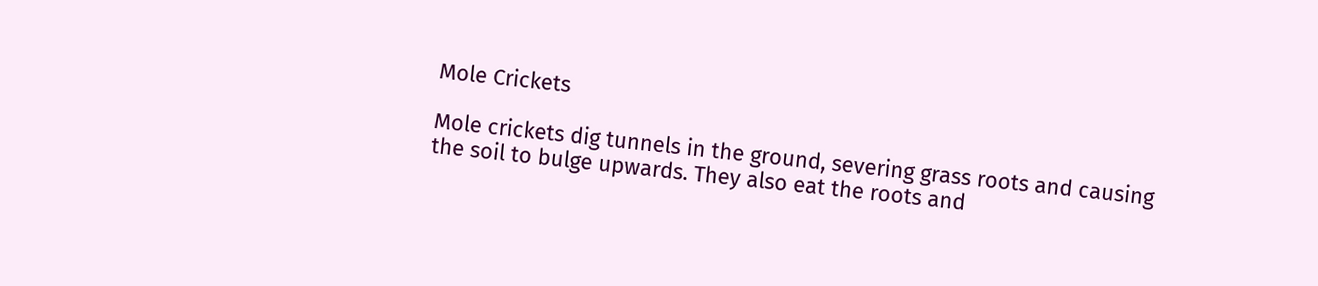Mole Crickets

Mole crickets dig tunnels in the ground, severing grass roots and causing the soil to bulge upwards. They also eat the roots and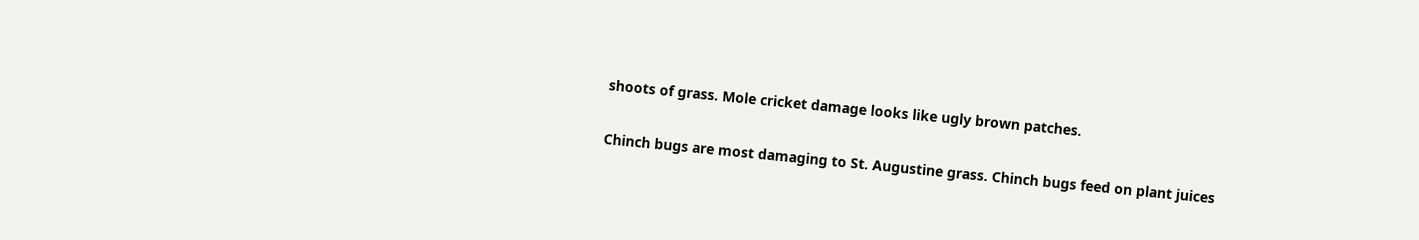shoots of grass. Mole cricket damage looks like ugly brown patches.

Chinch bugs are most damaging to St. Augustine grass. Chinch bugs feed on plant juices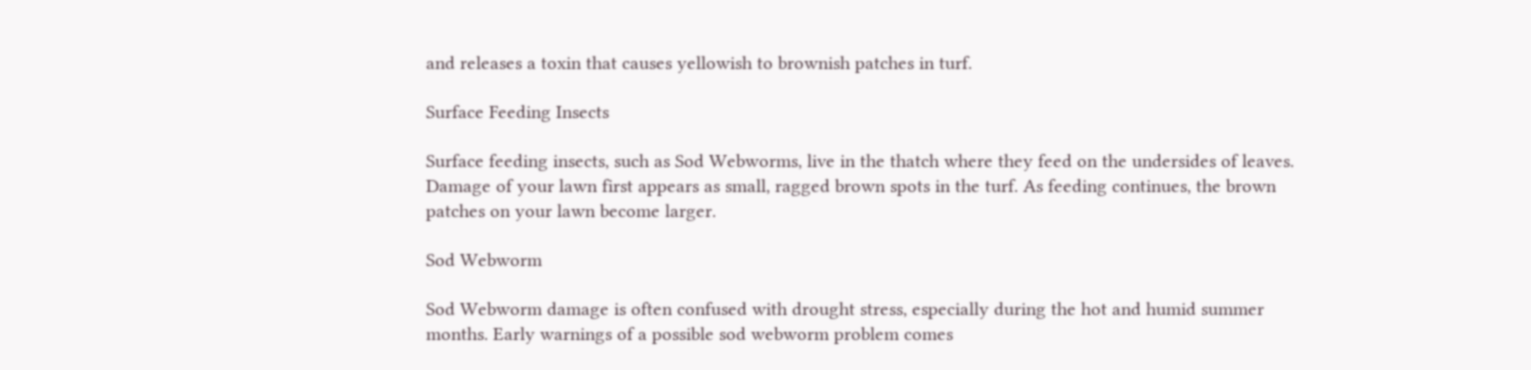and releases a toxin that causes yellowish to brownish patches in turf.

Surface Feeding Insects

Surface feeding insects, such as Sod Webworms, live in the thatch where they feed on the undersides of leaves. Damage of your lawn first appears as small, ragged brown spots in the turf. As feeding continues, the brown patches on your lawn become larger.

Sod Webworm

Sod Webworm damage is often confused with drought stress, especially during the hot and humid summer months. Early warnings of a possible sod webworm problem comes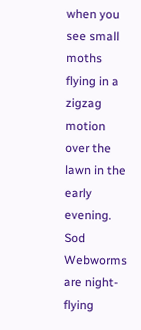when you see small moths flying in a zigzag motion over the lawn in the early evening. Sod Webworms are night-flying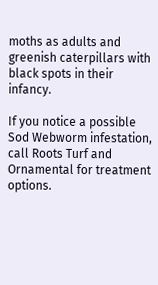moths as adults and greenish caterpillars with black spots in their infancy.

If you notice a possible Sod Webworm infestation, call Roots Turf and Ornamental for treatment options.